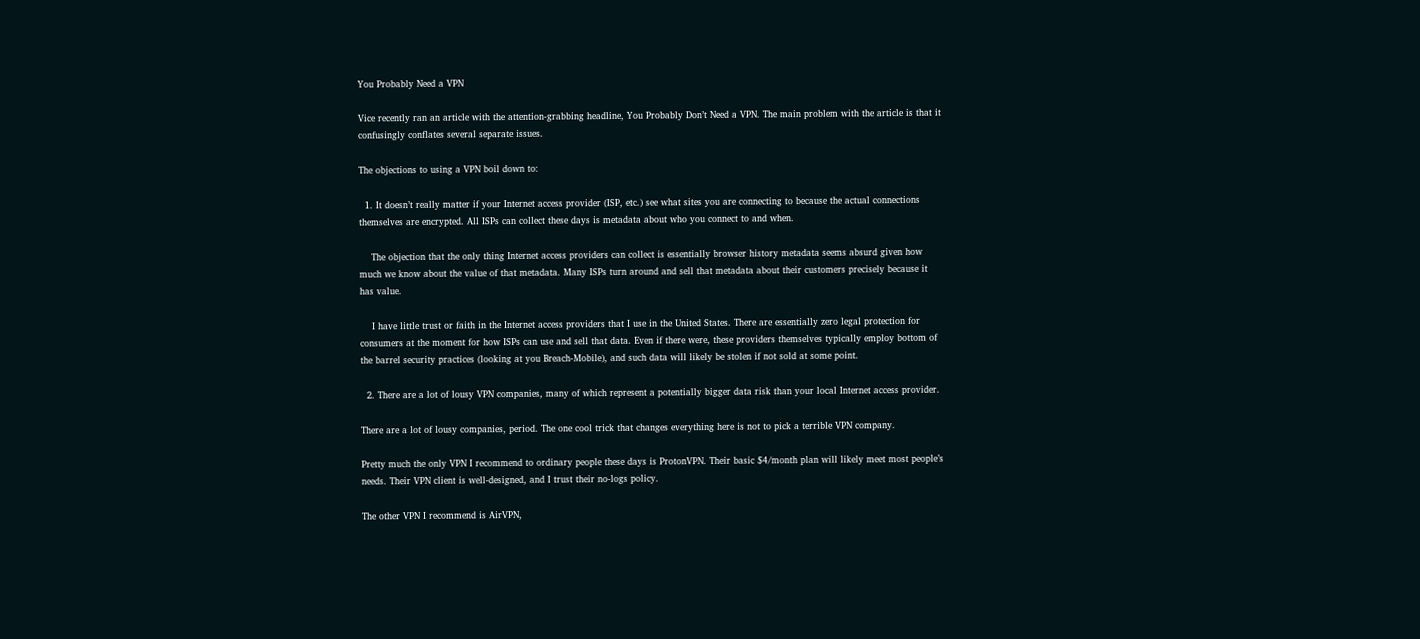You Probably Need a VPN

Vice recently ran an article with the attention-grabbing headline, You Probably Don’t Need a VPN. The main problem with the article is that it confusingly conflates several separate issues.

The objections to using a VPN boil down to:

  1. It doesn’t really matter if your Internet access provider (ISP, etc.) see what sites you are connecting to because the actual connections themselves are encrypted. All ISPs can collect these days is metadata about who you connect to and when.

    The objection that the only thing Internet access providers can collect is essentially browser history metadata seems absurd given how much we know about the value of that metadata. Many ISPs turn around and sell that metadata about their customers precisely because it has value.

    I have little trust or faith in the Internet access providers that I use in the United States. There are essentially zero legal protection for consumers at the moment for how ISPs can use and sell that data. Even if there were, these providers themselves typically employ bottom of the barrel security practices (looking at you Breach-Mobile), and such data will likely be stolen if not sold at some point.

  2. There are a lot of lousy VPN companies, many of which represent a potentially bigger data risk than your local Internet access provider.

There are a lot of lousy companies, period. The one cool trick that changes everything here is not to pick a terrible VPN company.

Pretty much the only VPN I recommend to ordinary people these days is ProtonVPN. Their basic $4/month plan will likely meet most people’s needs. Their VPN client is well-designed, and I trust their no-logs policy.

The other VPN I recommend is AirVPN,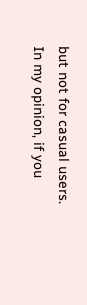but not for casual users. In my opinion, if you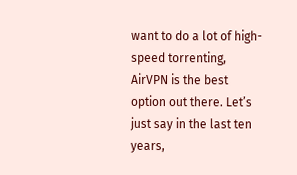want to do a lot of high-speed torrenting, AirVPN is the best option out there. Let’s just say in the last ten years,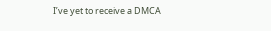I’ve yet to receive a DMCA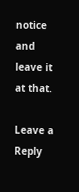notice and leave it at that.

Leave a Reply